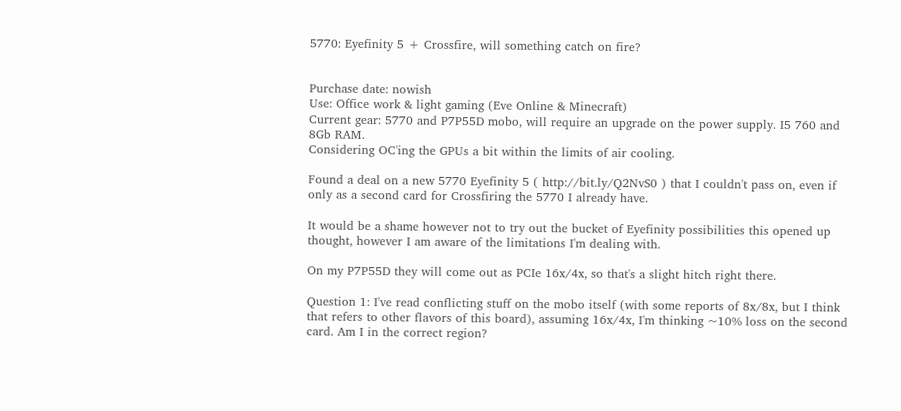5770: Eyefinity 5 + Crossfire, will something catch on fire?


Purchase date: nowish
Use: Office work & light gaming (Eve Online & Minecraft)
Current gear: 5770 and P7P55D mobo, will require an upgrade on the power supply. I5 760 and 8Gb RAM.
Considering OC'ing the GPUs a bit within the limits of air cooling.

Found a deal on a new 5770 Eyefinity 5 ( http://bit.ly/Q2NvS0 ) that I couldn't pass on, even if only as a second card for Crossfiring the 5770 I already have.

It would be a shame however not to try out the bucket of Eyefinity possibilities this opened up thought, however I am aware of the limitations I'm dealing with.

On my P7P55D they will come out as PCIe 16x/4x, so that's a slight hitch right there.

Question 1: I've read conflicting stuff on the mobo itself (with some reports of 8x/8x, but I think that refers to other flavors of this board), assuming 16x/4x, I'm thinking ~10% loss on the second card. Am I in the correct region?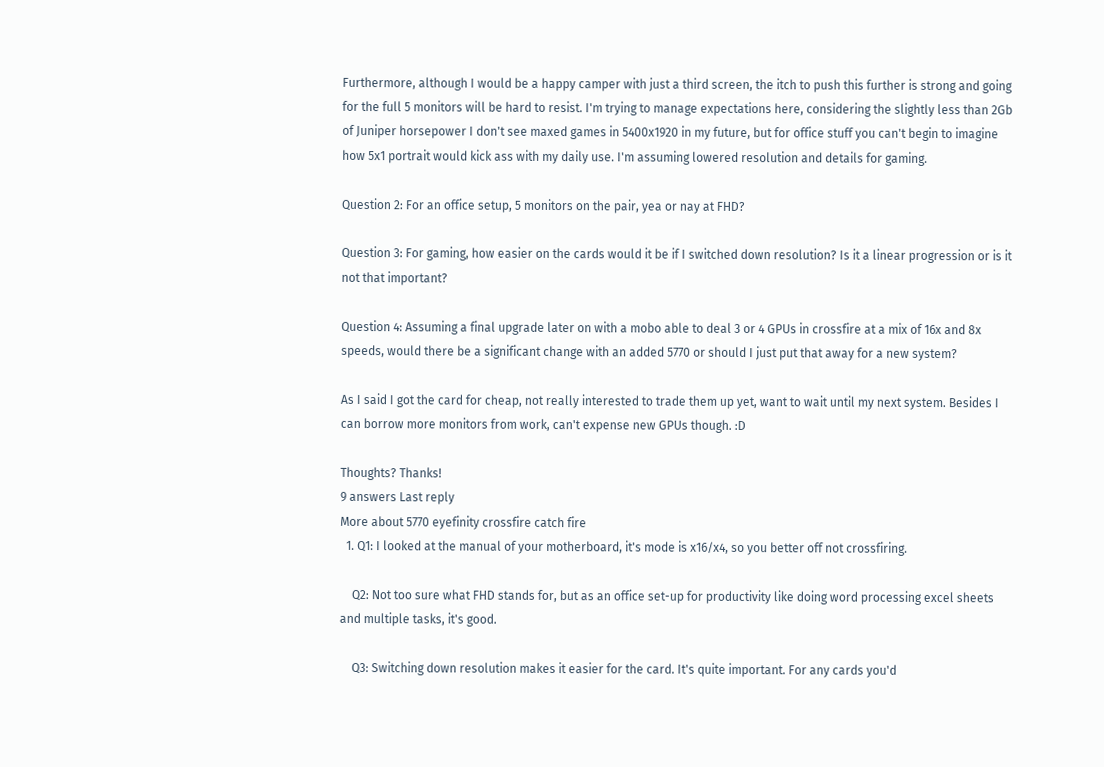Furthermore, although I would be a happy camper with just a third screen, the itch to push this further is strong and going for the full 5 monitors will be hard to resist. I'm trying to manage expectations here, considering the slightly less than 2Gb of Juniper horsepower I don't see maxed games in 5400x1920 in my future, but for office stuff you can't begin to imagine how 5x1 portrait would kick ass with my daily use. I'm assuming lowered resolution and details for gaming.

Question 2: For an office setup, 5 monitors on the pair, yea or nay at FHD?

Question 3: For gaming, how easier on the cards would it be if I switched down resolution? Is it a linear progression or is it not that important?

Question 4: Assuming a final upgrade later on with a mobo able to deal 3 or 4 GPUs in crossfire at a mix of 16x and 8x speeds, would there be a significant change with an added 5770 or should I just put that away for a new system?

As I said I got the card for cheap, not really interested to trade them up yet, want to wait until my next system. Besides I can borrow more monitors from work, can't expense new GPUs though. :D

Thoughts? Thanks!
9 answers Last reply
More about 5770 eyefinity crossfire catch fire
  1. Q1: I looked at the manual of your motherboard, it's mode is x16/x4, so you better off not crossfiring.

    Q2: Not too sure what FHD stands for, but as an office set-up for productivity like doing word processing excel sheets and multiple tasks, it's good.

    Q3: Switching down resolution makes it easier for the card. It's quite important. For any cards you'd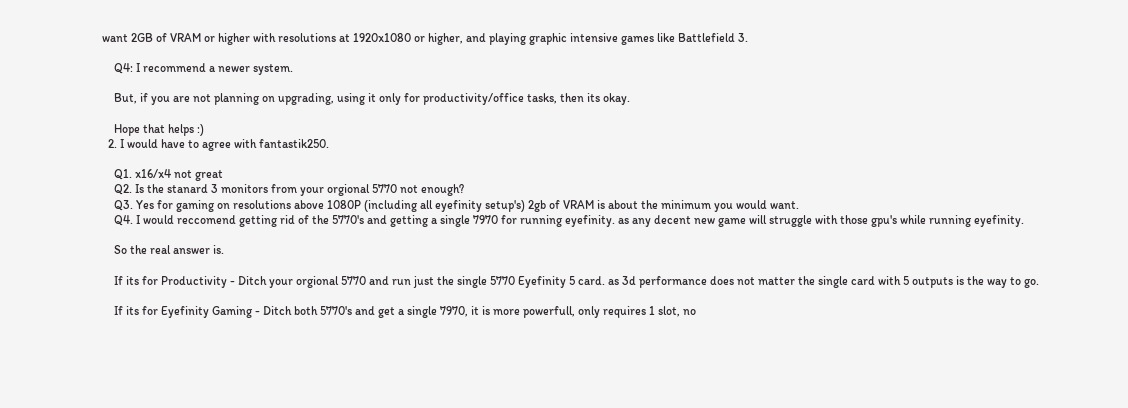want 2GB of VRAM or higher with resolutions at 1920x1080 or higher, and playing graphic intensive games like Battlefield 3.

    Q4: I recommend a newer system.

    But, if you are not planning on upgrading, using it only for productivity/office tasks, then its okay.

    Hope that helps :)
  2. I would have to agree with fantastik250.

    Q1. x16/x4 not great
    Q2. Is the stanard 3 monitors from your orgional 5770 not enough?
    Q3. Yes for gaming on resolutions above 1080P (including all eyefinity setup's) 2gb of VRAM is about the minimum you would want.
    Q4. I would reccomend getting rid of the 5770's and getting a single 7970 for running eyefinity. as any decent new game will struggle with those gpu's while running eyefinity.

    So the real answer is.

    If its for Productivity - Ditch your orgional 5770 and run just the single 5770 Eyefinity 5 card. as 3d performance does not matter the single card with 5 outputs is the way to go.

    If its for Eyefinity Gaming - Ditch both 5770's and get a single 7970, it is more powerfull, only requires 1 slot, no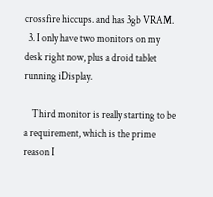crossfire hiccups. and has 3gb VRAM.
  3. I only have two monitors on my desk right now, plus a droid tablet running iDisplay.

    Third monitor is really starting to be a requirement, which is the prime reason I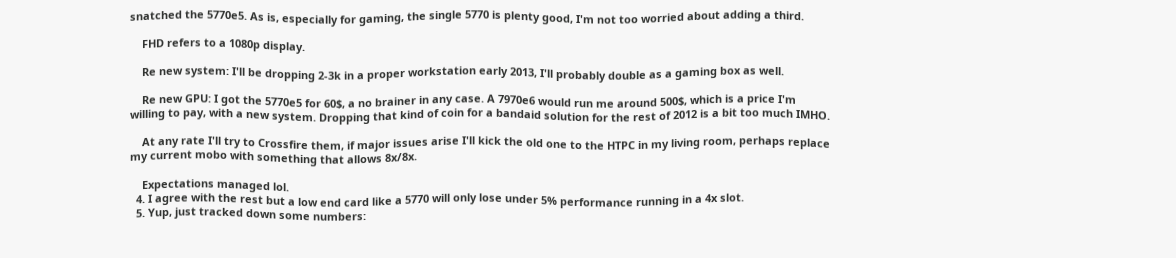snatched the 5770e5. As is, especially for gaming, the single 5770 is plenty good, I'm not too worried about adding a third.

    FHD refers to a 1080p display.

    Re new system: I'll be dropping 2-3k in a proper workstation early 2013, I'll probably double as a gaming box as well.

    Re new GPU: I got the 5770e5 for 60$, a no brainer in any case. A 7970e6 would run me around 500$, which is a price I'm willing to pay, with a new system. Dropping that kind of coin for a bandaid solution for the rest of 2012 is a bit too much IMHO.

    At any rate I'll try to Crossfire them, if major issues arise I'll kick the old one to the HTPC in my living room, perhaps replace my current mobo with something that allows 8x/8x.

    Expectations managed lol.
  4. I agree with the rest but a low end card like a 5770 will only lose under 5% performance running in a 4x slot.
  5. Yup, just tracked down some numbers: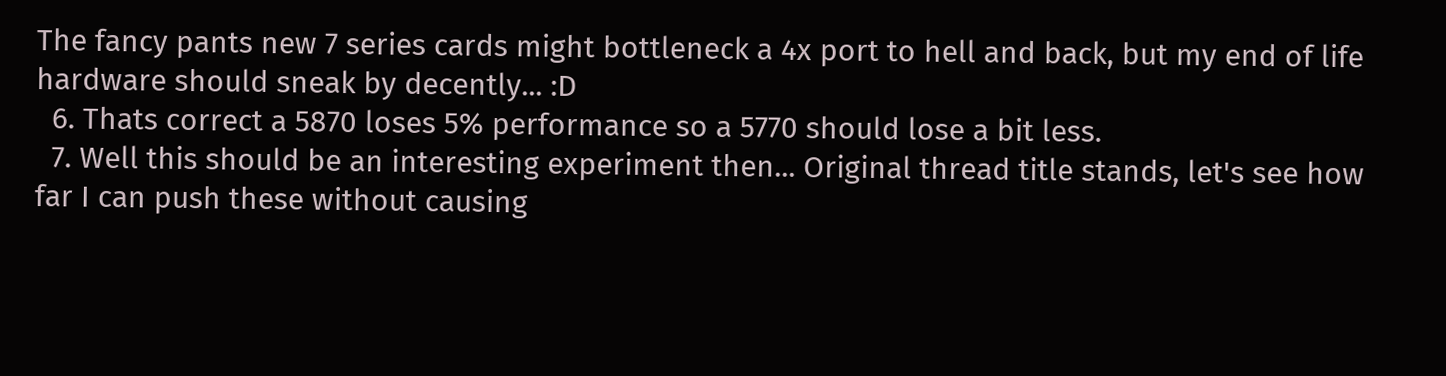The fancy pants new 7 series cards might bottleneck a 4x port to hell and back, but my end of life hardware should sneak by decently... :D
  6. Thats correct a 5870 loses 5% performance so a 5770 should lose a bit less.
  7. Well this should be an interesting experiment then... Original thread title stands, let's see how far I can push these without causing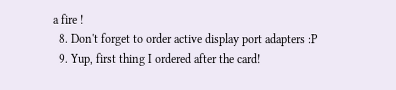a fire !
  8. Don't forget to order active display port adapters :P
  9. Yup, first thing I ordered after the card!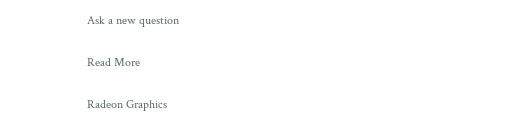Ask a new question

Read More

Radeon Graphics